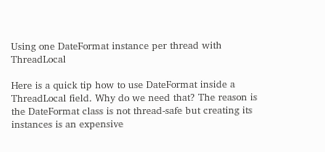Using one DateFormat instance per thread with ThreadLocal

Here is a quick tip how to use DateFormat inside a ThreadLocal field. Why do we need that? The reason is the DateFormat class is not thread-safe but creating its instances is an expensive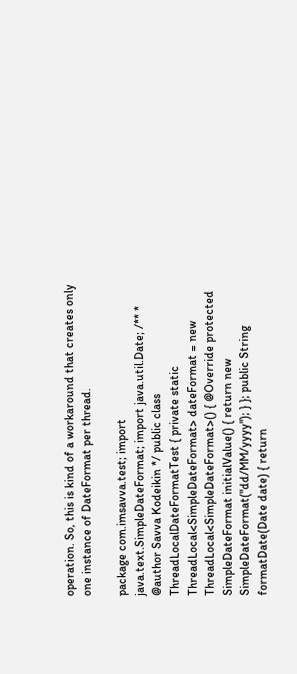operation. So, this is kind of a workaround that creates only one instance of DateFormat per thread.

package com.imsavva.test; import java.text.SimpleDateFormat; import java.util.Date; /** * @author Savva Kodeikin */ public class ThreadLocalDateFormatTest { private static ThreadLocal<SimpleDateFormat> dateFormat = new ThreadLocal<SimpleDateFormat>() { @Override protected SimpleDateFormat initialValue() { return new SimpleDateFormat("dd/MM/yyyy"); } }; public String formatDate(Date date) { return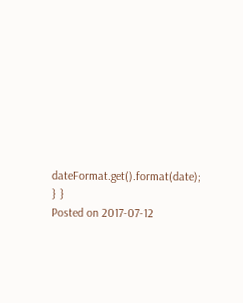dateFormat.get().format(date); } }
Posted on 2017-07-12